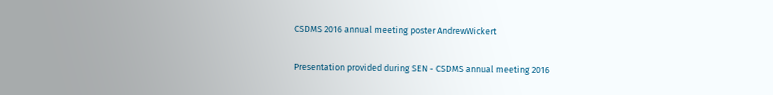CSDMS 2016 annual meeting poster AndrewWickert

Presentation provided during SEN - CSDMS annual meeting 2016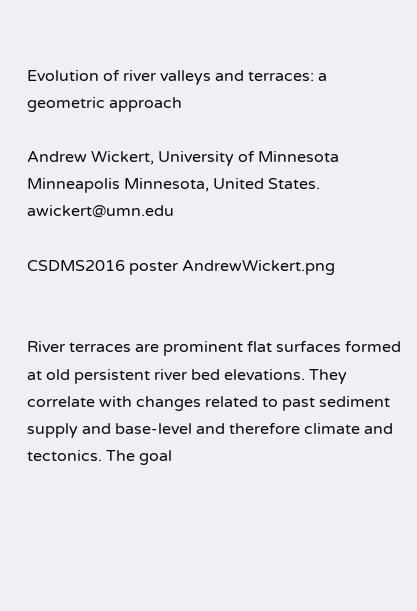Evolution of river valleys and terraces: a geometric approach

Andrew Wickert, University of Minnesota Minneapolis Minnesota, United States. awickert@umn.edu

CSDMS2016 poster AndrewWickert.png


River terraces are prominent flat surfaces formed at old persistent river bed elevations. They correlate with changes related to past sediment supply and base-level and therefore climate and tectonics. The goal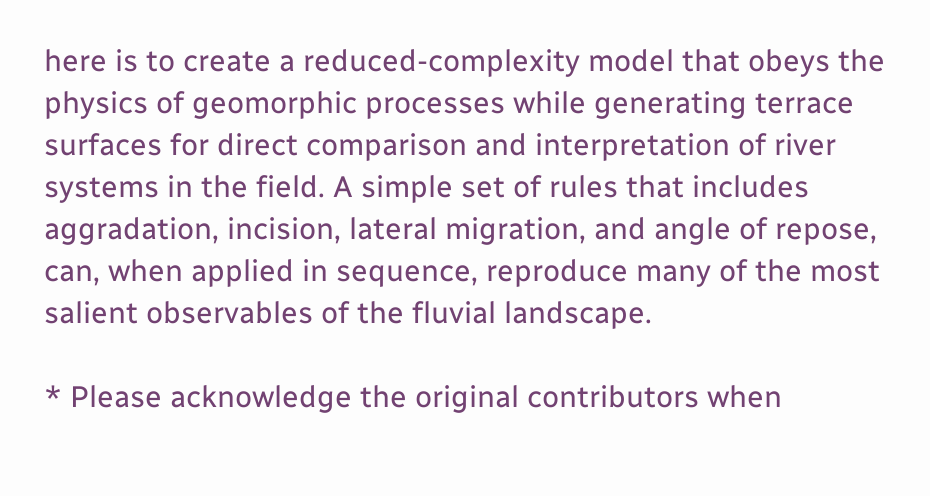here is to create a reduced-complexity model that obeys the physics of geomorphic processes while generating terrace surfaces for direct comparison and interpretation of river systems in the field. A simple set of rules that includes aggradation, incision, lateral migration, and angle of repose, can, when applied in sequence, reproduce many of the most salient observables of the fluvial landscape.

* Please acknowledge the original contributors when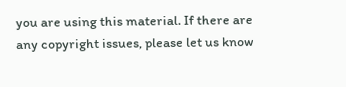you are using this material. If there are any copyright issues, please let us know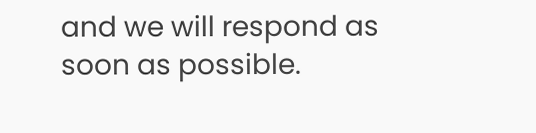and we will respond as soon as possible.